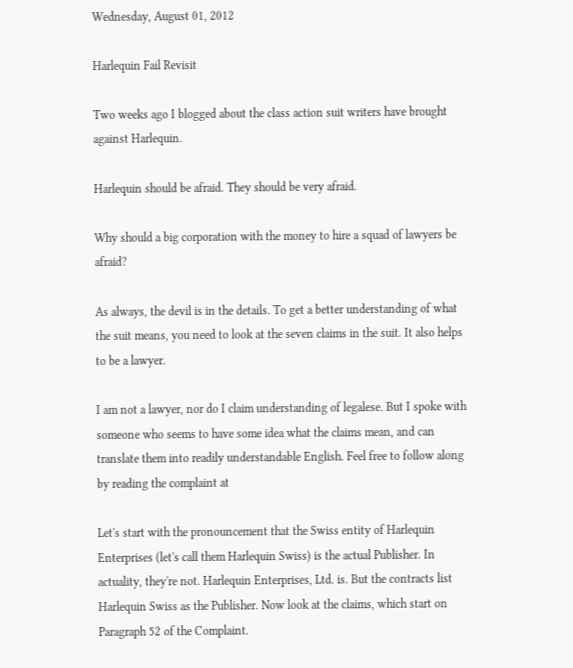Wednesday, August 01, 2012

Harlequin Fail Revisit

Two weeks ago I blogged about the class action suit writers have brought against Harlequin.

Harlequin should be afraid. They should be very afraid.

Why should a big corporation with the money to hire a squad of lawyers be afraid?

As always, the devil is in the details. To get a better understanding of what the suit means, you need to look at the seven claims in the suit. It also helps to be a lawyer.

I am not a lawyer, nor do I claim understanding of legalese. But I spoke with someone who seems to have some idea what the claims mean, and can translate them into readily understandable English. Feel free to follow along by reading the complaint at

Let's start with the pronouncement that the Swiss entity of Harlequin Enterprises (let's call them Harlequin Swiss) is the actual Publisher. In actuality, they're not. Harlequin Enterprises, Ltd. is. But the contracts list Harlequin Swiss as the Publisher. Now look at the claims, which start on Paragraph 52 of the Complaint.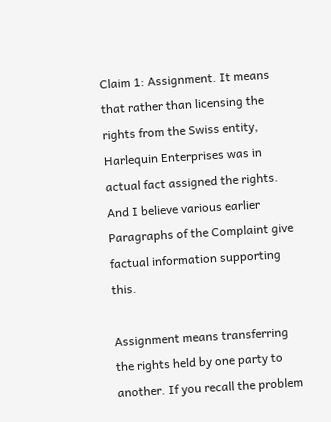Claim 1: Assignment. It means that rather than licensing the rights from the Swiss entity, Harlequin Enterprises was in actual fact assigned the rights. And I believe various earlier Paragraphs of the Complaint give factual information supporting this.

Assignment means transferring the rights held by one party to another. If you recall the problem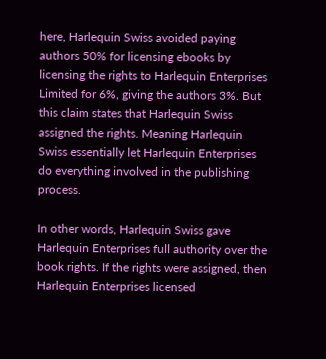here, Harlequin Swiss avoided paying authors 50% for licensing ebooks by licensing the rights to Harlequin Enterprises Limited for 6%, giving the authors 3%. But this claim states that Harlequin Swiss assigned the rights. Meaning Harlequin Swiss essentially let Harlequin Enterprises do everything involved in the publishing process.

In other words, Harlequin Swiss gave Harlequin Enterprises full authority over the book rights. If the rights were assigned, then Harlequin Enterprises licensed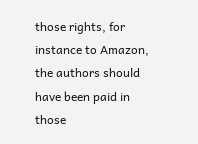those rights, for instance to Amazon, the authors should have been paid in those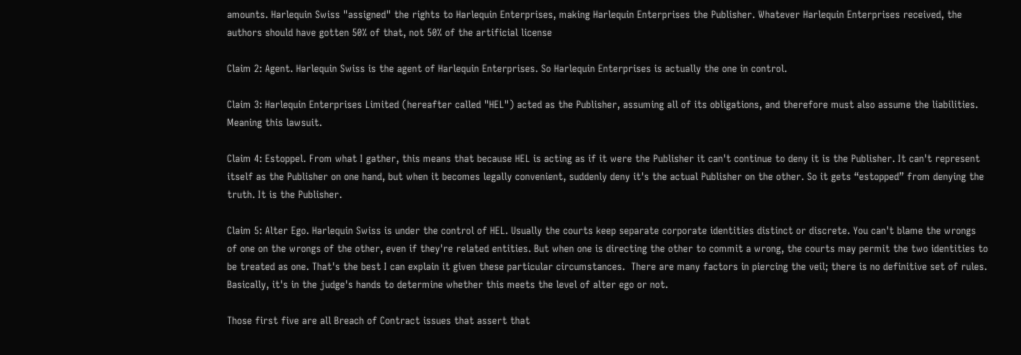amounts. Harlequin Swiss "assigned" the rights to Harlequin Enterprises, making Harlequin Enterprises the Publisher. Whatever Harlequin Enterprises received, the authors should have gotten 50% of that, not 50% of the artificial license

Claim 2: Agent. Harlequin Swiss is the agent of Harlequin Enterprises. So Harlequin Enterprises is actually the one in control.

Claim 3: Harlequin Enterprises Limited (hereafter called "HEL") acted as the Publisher, assuming all of its obligations, and therefore must also assume the liabilities. Meaning this lawsuit.

Claim 4: Estoppel. From what I gather, this means that because HEL is acting as if it were the Publisher it can't continue to deny it is the Publisher. It can't represent itself as the Publisher on one hand, but when it becomes legally convenient, suddenly deny it's the actual Publisher on the other. So it gets “estopped” from denying the truth. It is the Publisher.

Claim 5: Alter Ego. Harlequin Swiss is under the control of HEL. Usually the courts keep separate corporate identities distinct or discrete. You can't blame the wrongs of one on the wrongs of the other, even if they're related entities. But when one is directing the other to commit a wrong, the courts may permit the two identities to be treated as one. That's the best I can explain it given these particular circumstances.  There are many factors in piercing the veil; there is no definitive set of rules. Basically, it's in the judge's hands to determine whether this meets the level of alter ego or not.

Those first five are all Breach of Contract issues that assert that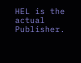HEL is the actual Publisher.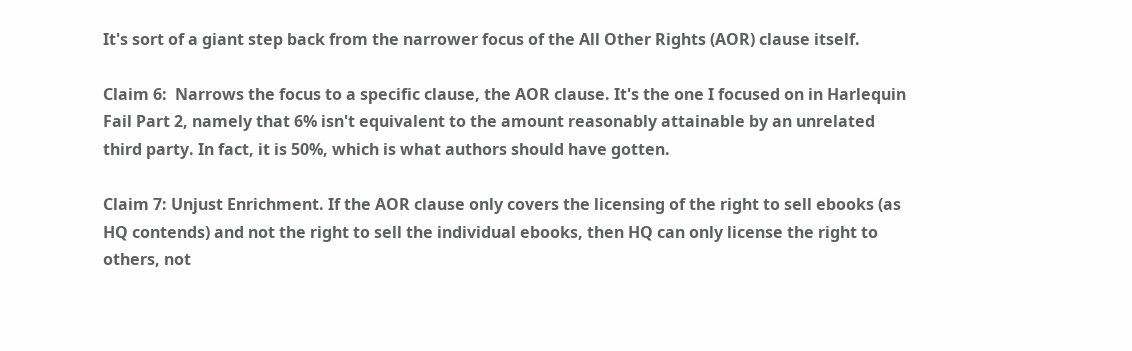It's sort of a giant step back from the narrower focus of the All Other Rights (AOR) clause itself.

Claim 6:  Narrows the focus to a specific clause, the AOR clause. It's the one I focused on in Harlequin Fail Part 2, namely that 6% isn't equivalent to the amount reasonably attainable by an unrelated third party. In fact, it is 50%, which is what authors should have gotten.

Claim 7: Unjust Enrichment. If the AOR clause only covers the licensing of the right to sell ebooks (as HQ contends) and not the right to sell the individual ebooks, then HQ can only license the right to others, not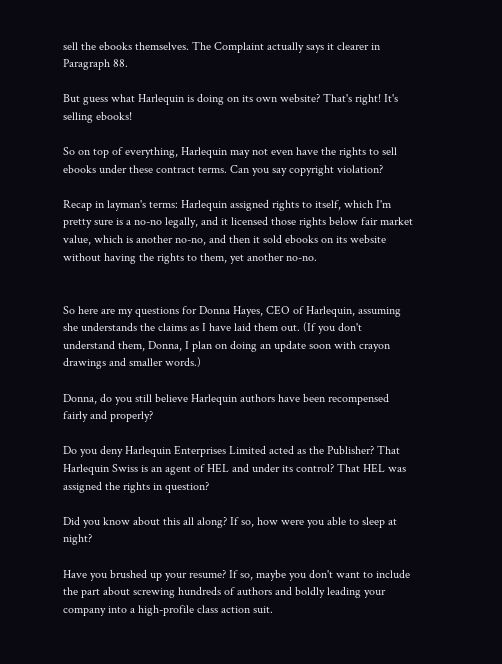sell the ebooks themselves. The Complaint actually says it clearer in Paragraph 88.

But guess what Harlequin is doing on its own website? That's right! It's selling ebooks!

So on top of everything, Harlequin may not even have the rights to sell ebooks under these contract terms. Can you say copyright violation?

Recap in layman's terms: Harlequin assigned rights to itself, which I'm pretty sure is a no-no legally, and it licensed those rights below fair market value, which is another no-no, and then it sold ebooks on its website without having the rights to them, yet another no-no.


So here are my questions for Donna Hayes, CEO of Harlequin, assuming she understands the claims as I have laid them out. (If you don't understand them, Donna, I plan on doing an update soon with crayon drawings and smaller words.)

Donna, do you still believe Harlequin authors have been recompensed fairly and properly?

Do you deny Harlequin Enterprises Limited acted as the Publisher? That Harlequin Swiss is an agent of HEL and under its control? That HEL was assigned the rights in question?

Did you know about this all along? If so, how were you able to sleep at night?

Have you brushed up your resume? If so, maybe you don't want to include the part about screwing hundreds of authors and boldly leading your company into a high-profile class action suit.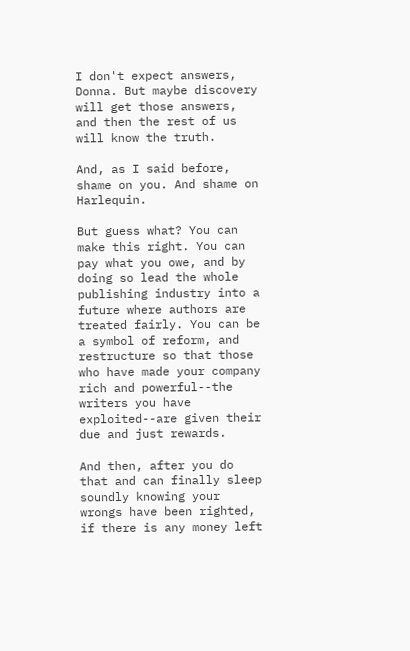I don't expect answers, Donna. But maybe discovery will get those answers, and then the rest of us will know the truth.

And, as I said before, shame on you. And shame on Harlequin.

But guess what? You can make this right. You can pay what you owe, and by doing so lead the whole publishing industry into a future where authors are treated fairly. You can be a symbol of reform, and restructure so that those who have made your company rich and powerful--the writers you have exploited--are given their due and just rewards.

And then, after you do that and can finally sleep soundly knowing your wrongs have been righted, if there is any money left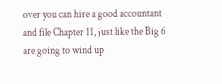over you can hire a good accountant and file Chapter 11, just like the Big 6 are going to wind up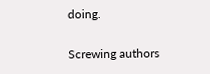doing.

Screwing authors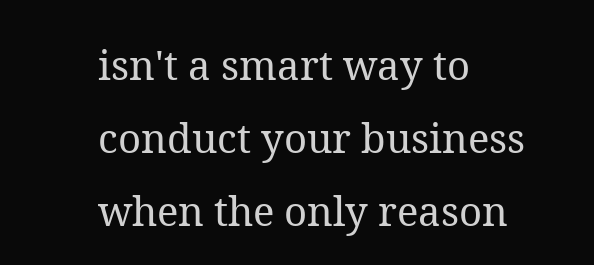isn't a smart way to conduct your business when the only reason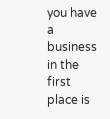you have a business in the first place is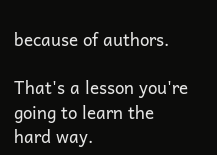because of authors.

That's a lesson you're going to learn the hard way.